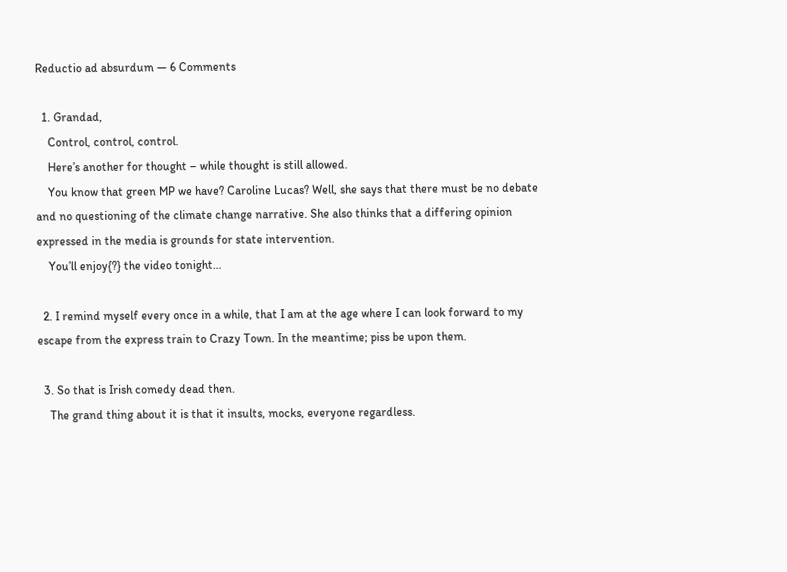Reductio ad absurdum — 6 Comments

  1. Grandad,
    Control, control, control.
    Here’s another for thought – while thought is still allowed.
    You know that green MP we have? Caroline Lucas? Well, she says that there must be no debate and no questioning of the climate change narrative. She also thinks that a differing opinion expressed in the media is grounds for state intervention.
    You’ll enjoy{?} the video tonight…

  2. I remind myself every once in a while, that I am at the age where I can look forward to my escape from the express train to Crazy Town. In the meantime; piss be upon them.

  3. So that is Irish comedy dead then.
    The grand thing about it is that it insults, mocks, everyone regardless.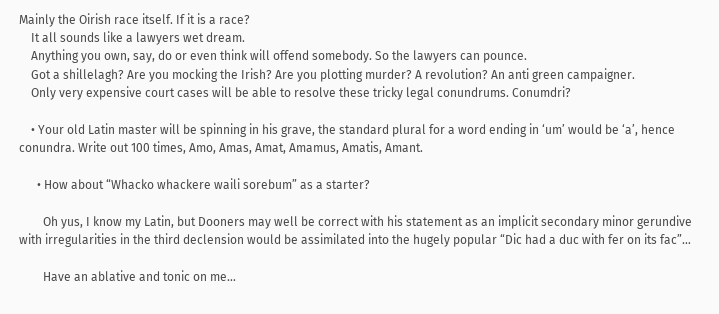Mainly the Oirish race itself. If it is a race?
    It all sounds like a lawyers wet dream.
    Anything you own, say, do or even think will offend somebody. So the lawyers can pounce.
    Got a shillelagh? Are you mocking the Irish? Are you plotting murder? A revolution? An anti green campaigner.
    Only very expensive court cases will be able to resolve these tricky legal conundrums. Conumdri?

    • Your old Latin master will be spinning in his grave, the standard plural for a word ending in ‘um’ would be ‘a’, hence conundra. Write out 100 times, Amo, Amas, Amat, Amamus, Amatis, Amant.

      • How about “Whacko whackere waili sorebum” as a starter?

        Oh yus, I know my Latin, but Dooners may well be correct with his statement as an implicit secondary minor gerundive with irregularities in the third declension would be assimilated into the hugely popular “Dic had a duc with fer on its fac”…

        Have an ablative and tonic on me…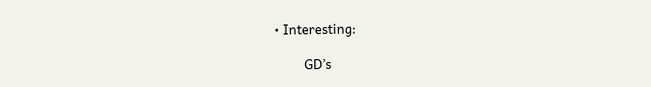• Interesting:

          GD’s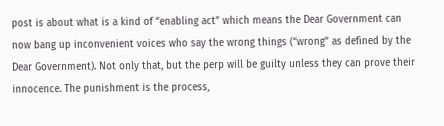post is about what is a kind of “enabling act” which means the Dear Government can now bang up inconvenient voices who say the wrong things (“wrong” as defined by the Dear Government). Not only that, but the perp will be guilty unless they can prove their innocence. The punishment is the process,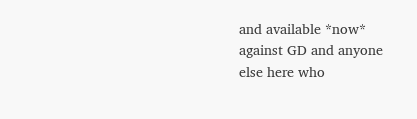and available *now* against GD and anyone else here who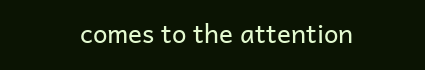comes to the attention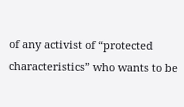of any activist of “protected characteristics” who wants to be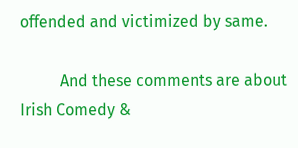offended and victimized by same.

          And these comments are about Irish Comedy &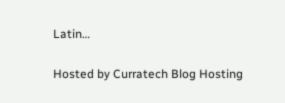Latin…

Hosted by Curratech Blog Hosting